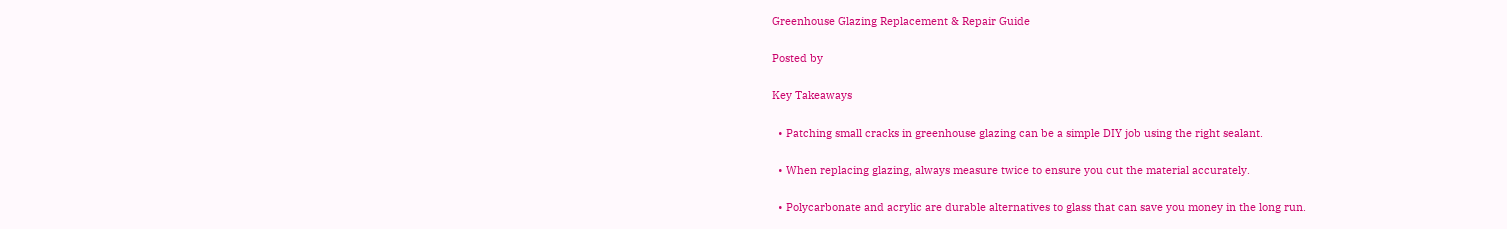Greenhouse Glazing Replacement & Repair Guide

Posted by

Key Takeaways

  • Patching small cracks in greenhouse glazing can be a simple DIY job using the right sealant.

  • When replacing glazing, always measure twice to ensure you cut the material accurately.

  • Polycarbonate and acrylic are durable alternatives to glass that can save you money in the long run.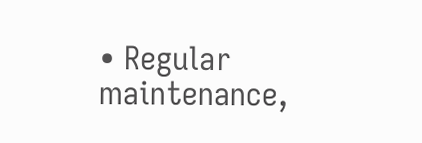• Regular maintenance,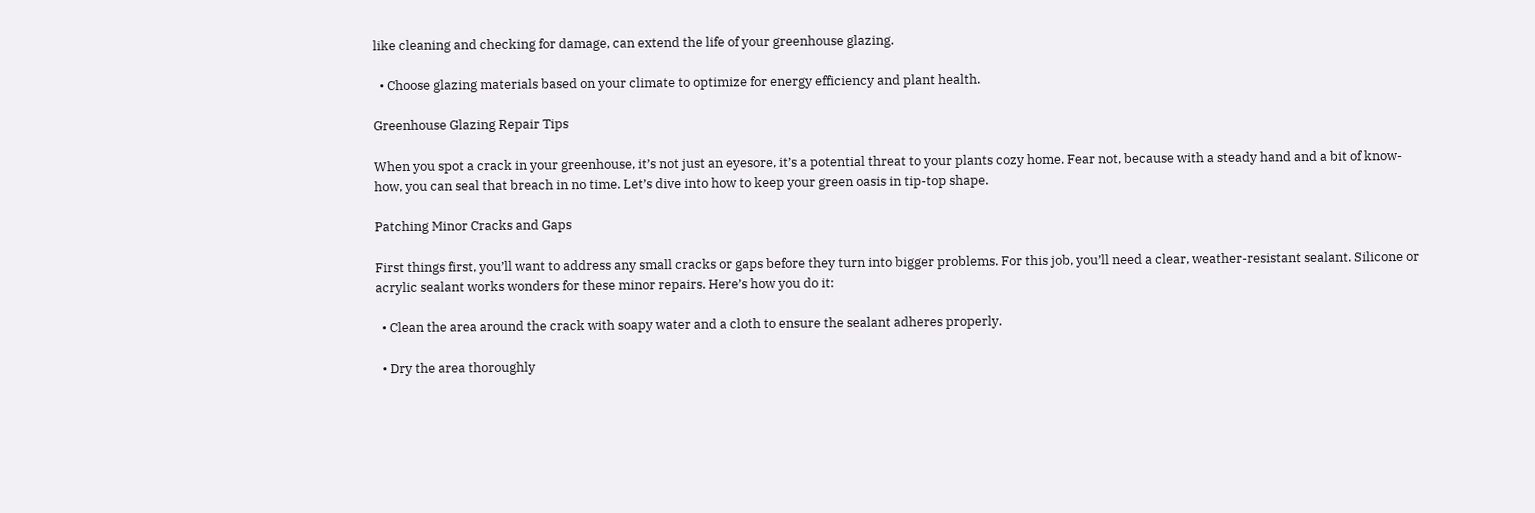like cleaning and checking for damage, can extend the life of your greenhouse glazing.

  • Choose glazing materials based on your climate to optimize for energy efficiency and plant health.

Greenhouse Glazing Repair Tips

When you spot a crack in your greenhouse, it’s not just an eyesore, it’s a potential threat to your plants cozy home. Fear not, because with a steady hand and a bit of know-how, you can seal that breach in no time. Let’s dive into how to keep your green oasis in tip-top shape.

Patching Minor Cracks and Gaps

First things first, you’ll want to address any small cracks or gaps before they turn into bigger problems. For this job, you’ll need a clear, weather-resistant sealant. Silicone or acrylic sealant works wonders for these minor repairs. Here’s how you do it:

  • Clean the area around the crack with soapy water and a cloth to ensure the sealant adheres properly.

  • Dry the area thoroughly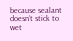because sealant doesn’t stick to wet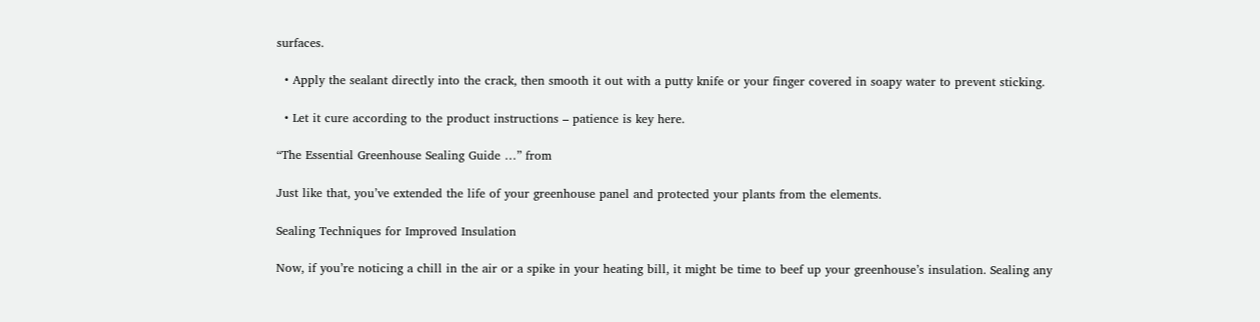surfaces.

  • Apply the sealant directly into the crack, then smooth it out with a putty knife or your finger covered in soapy water to prevent sticking.

  • Let it cure according to the product instructions – patience is key here.

“The Essential Greenhouse Sealing Guide …” from

Just like that, you’ve extended the life of your greenhouse panel and protected your plants from the elements.

Sealing Techniques for Improved Insulation

Now, if you’re noticing a chill in the air or a spike in your heating bill, it might be time to beef up your greenhouse’s insulation. Sealing any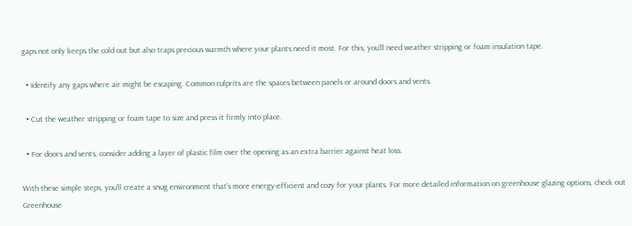gaps not only keeps the cold out but also traps precious warmth where your plants need it most. For this, you’ll need weather stripping or foam insulation tape.

  • Identify any gaps where air might be escaping. Common culprits are the spaces between panels or around doors and vents.

  • Cut the weather stripping or foam tape to size and press it firmly into place.

  • For doors and vents, consider adding a layer of plastic film over the opening as an extra barrier against heat loss.

With these simple steps, you’ll create a snug environment that’s more energy-efficient and cozy for your plants. For more detailed information on greenhouse glazing options, check out Greenhouse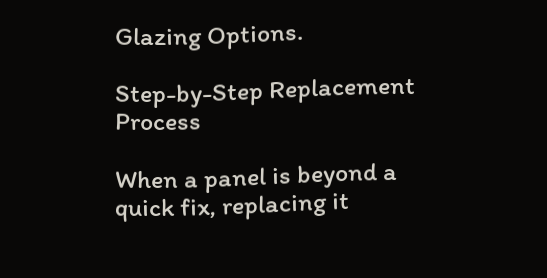Glazing Options.

Step-by-Step Replacement Process

When a panel is beyond a quick fix, replacing it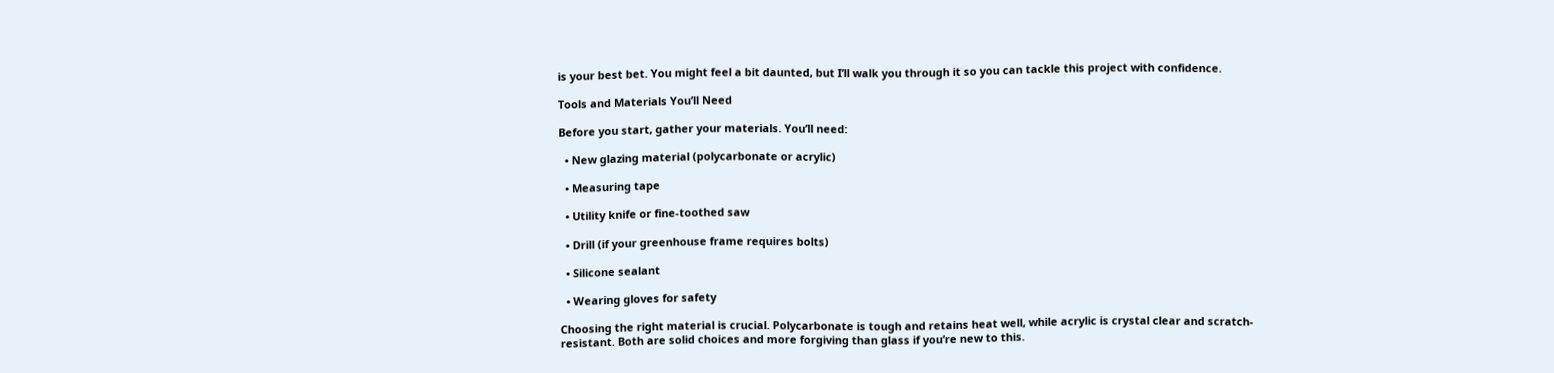is your best bet. You might feel a bit daunted, but I’ll walk you through it so you can tackle this project with confidence.

Tools and Materials You’ll Need

Before you start, gather your materials. You’ll need:

  • New glazing material (polycarbonate or acrylic)

  • Measuring tape

  • Utility knife or fine-toothed saw

  • Drill (if your greenhouse frame requires bolts)

  • Silicone sealant

  • Wearing gloves for safety

Choosing the right material is crucial. Polycarbonate is tough and retains heat well, while acrylic is crystal clear and scratch-resistant. Both are solid choices and more forgiving than glass if you’re new to this.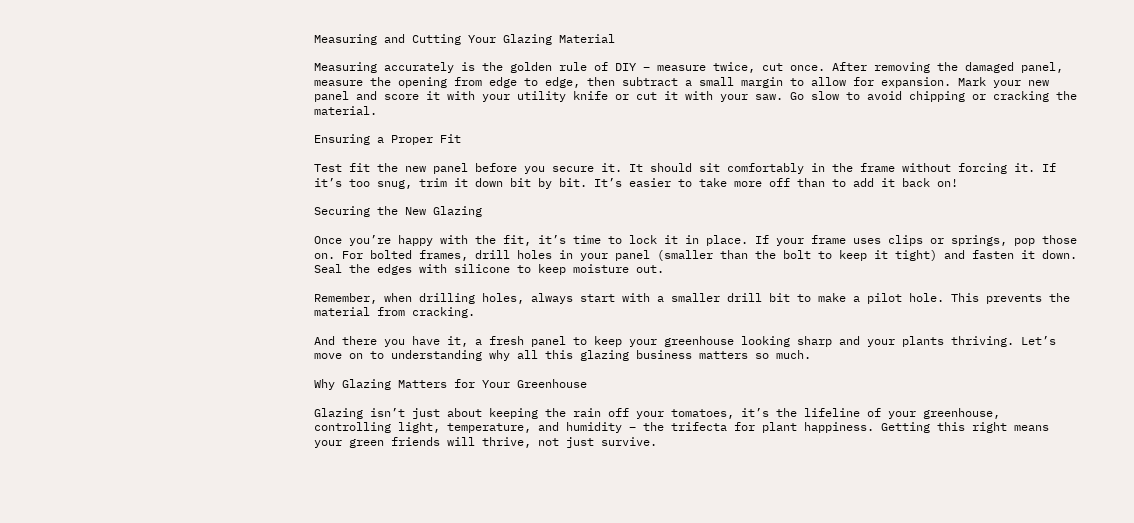Measuring and Cutting Your Glazing Material

Measuring accurately is the golden rule of DIY – measure twice, cut once. After removing the damaged panel, measure the opening from edge to edge, then subtract a small margin to allow for expansion. Mark your new panel and score it with your utility knife or cut it with your saw. Go slow to avoid chipping or cracking the material.

Ensuring a Proper Fit

Test fit the new panel before you secure it. It should sit comfortably in the frame without forcing it. If it’s too snug, trim it down bit by bit. It’s easier to take more off than to add it back on!

Securing the New Glazing

Once you’re happy with the fit, it’s time to lock it in place. If your frame uses clips or springs, pop those on. For bolted frames, drill holes in your panel (smaller than the bolt to keep it tight) and fasten it down. Seal the edges with silicone to keep moisture out.

Remember, when drilling holes, always start with a smaller drill bit to make a pilot hole. This prevents the material from cracking.

And there you have it, a fresh panel to keep your greenhouse looking sharp and your plants thriving. Let’s move on to understanding why all this glazing business matters so much.

Why Glazing Matters for Your Greenhouse

Glazing isn’t just about keeping the rain off your tomatoes, it’s the lifeline of your greenhouse, controlling light, temperature, and humidity – the trifecta for plant happiness. Getting this right means your green friends will thrive, not just survive.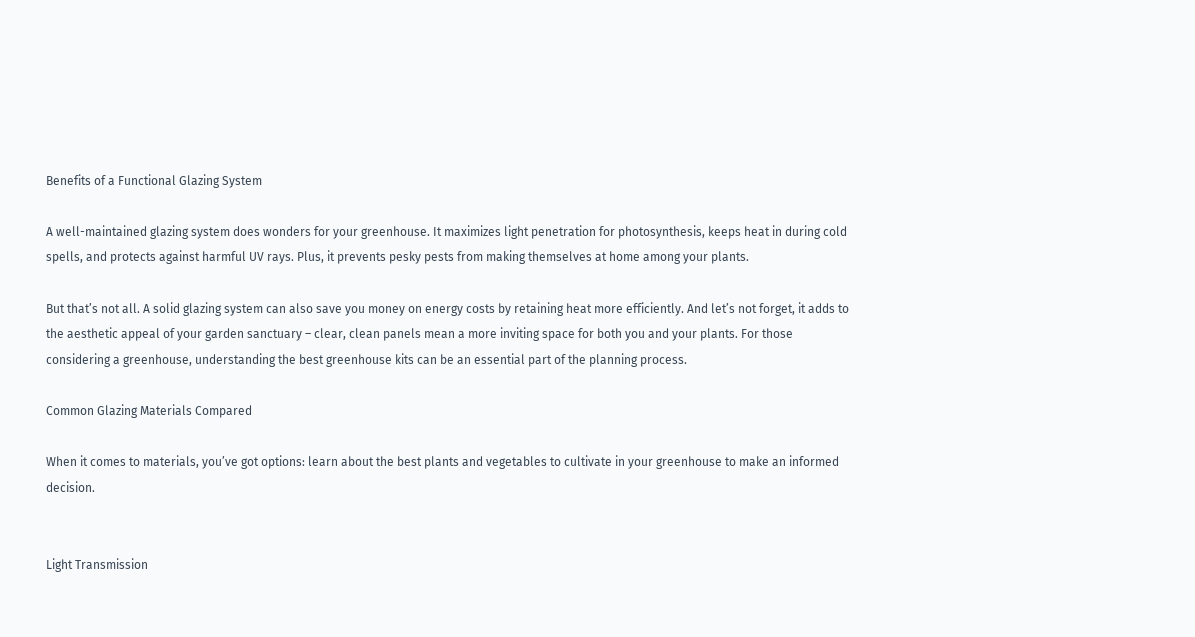Benefits of a Functional Glazing System

A well-maintained glazing system does wonders for your greenhouse. It maximizes light penetration for photosynthesis, keeps heat in during cold spells, and protects against harmful UV rays. Plus, it prevents pesky pests from making themselves at home among your plants.

But that’s not all. A solid glazing system can also save you money on energy costs by retaining heat more efficiently. And let’s not forget, it adds to the aesthetic appeal of your garden sanctuary – clear, clean panels mean a more inviting space for both you and your plants. For those considering a greenhouse, understanding the best greenhouse kits can be an essential part of the planning process.

Common Glazing Materials Compared

When it comes to materials, you’ve got options: learn about the best plants and vegetables to cultivate in your greenhouse to make an informed decision.


Light Transmission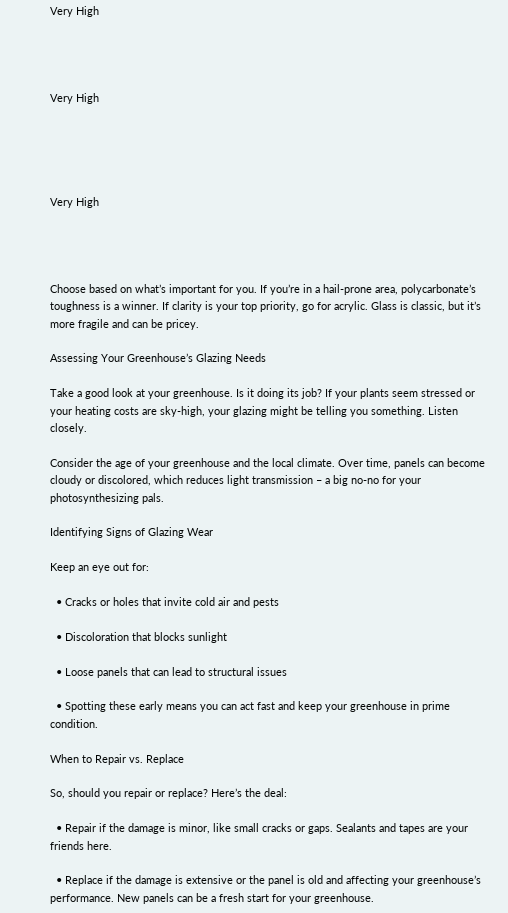Very High




Very High





Very High




Choose based on what’s important for you. If you’re in a hail-prone area, polycarbonate’s toughness is a winner. If clarity is your top priority, go for acrylic. Glass is classic, but it’s more fragile and can be pricey.

Assessing Your Greenhouse’s Glazing Needs

Take a good look at your greenhouse. Is it doing its job? If your plants seem stressed or your heating costs are sky-high, your glazing might be telling you something. Listen closely.

Consider the age of your greenhouse and the local climate. Over time, panels can become cloudy or discolored, which reduces light transmission – a big no-no for your photosynthesizing pals.

Identifying Signs of Glazing Wear

Keep an eye out for:

  • Cracks or holes that invite cold air and pests

  • Discoloration that blocks sunlight

  • Loose panels that can lead to structural issues

  • Spotting these early means you can act fast and keep your greenhouse in prime condition.

When to Repair vs. Replace

So, should you repair or replace? Here’s the deal:

  • Repair if the damage is minor, like small cracks or gaps. Sealants and tapes are your friends here.

  • Replace if the damage is extensive or the panel is old and affecting your greenhouse’s performance. New panels can be a fresh start for your greenhouse.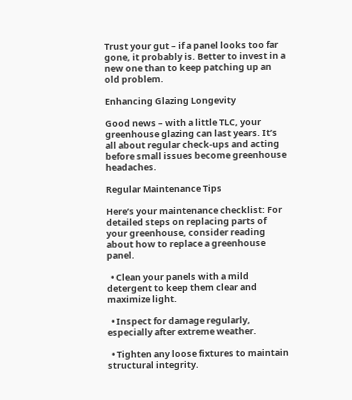Trust your gut – if a panel looks too far gone, it probably is. Better to invest in a new one than to keep patching up an old problem.

Enhancing Glazing Longevity

Good news – with a little TLC, your greenhouse glazing can last years. It’s all about regular check-ups and acting before small issues become greenhouse headaches.

Regular Maintenance Tips

Here’s your maintenance checklist: For detailed steps on replacing parts of your greenhouse, consider reading about how to replace a greenhouse panel.

  • Clean your panels with a mild detergent to keep them clear and maximize light.

  • Inspect for damage regularly, especially after extreme weather.

  • Tighten any loose fixtures to maintain structural integrity.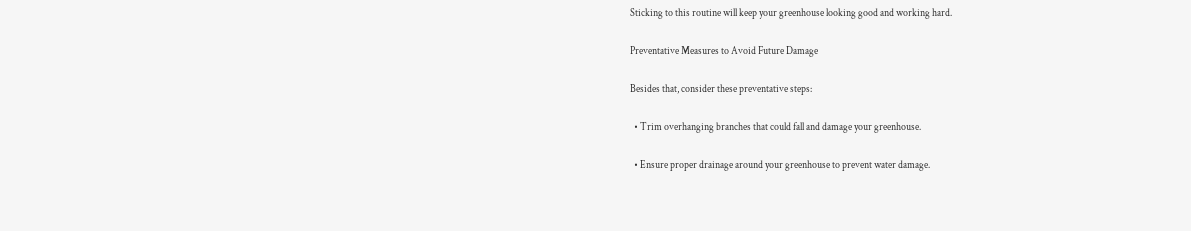Sticking to this routine will keep your greenhouse looking good and working hard.

Preventative Measures to Avoid Future Damage

Besides that, consider these preventative steps:

  • Trim overhanging branches that could fall and damage your greenhouse.

  • Ensure proper drainage around your greenhouse to prevent water damage.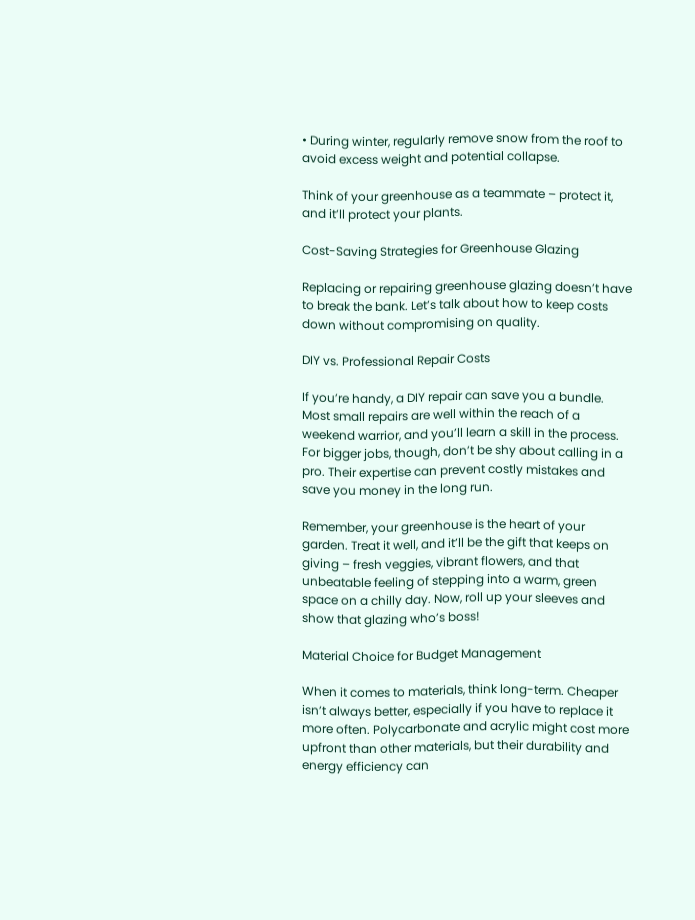• During winter, regularly remove snow from the roof to avoid excess weight and potential collapse.

Think of your greenhouse as a teammate – protect it, and it’ll protect your plants.

Cost-Saving Strategies for Greenhouse Glazing

Replacing or repairing greenhouse glazing doesn’t have to break the bank. Let’s talk about how to keep costs down without compromising on quality.

DIY vs. Professional Repair Costs

If you’re handy, a DIY repair can save you a bundle. Most small repairs are well within the reach of a weekend warrior, and you’ll learn a skill in the process. For bigger jobs, though, don’t be shy about calling in a pro. Their expertise can prevent costly mistakes and save you money in the long run.

Remember, your greenhouse is the heart of your garden. Treat it well, and it’ll be the gift that keeps on giving – fresh veggies, vibrant flowers, and that unbeatable feeling of stepping into a warm, green space on a chilly day. Now, roll up your sleeves and show that glazing who’s boss!

Material Choice for Budget Management

When it comes to materials, think long-term. Cheaper isn’t always better, especially if you have to replace it more often. Polycarbonate and acrylic might cost more upfront than other materials, but their durability and energy efficiency can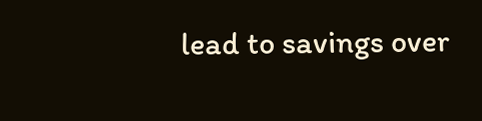lead to savings over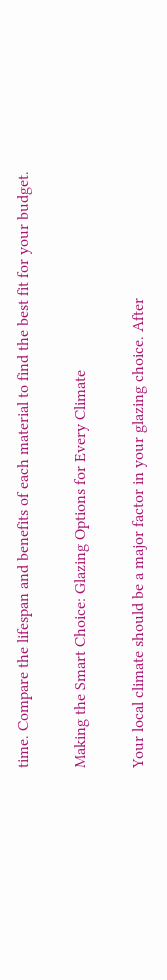time. Compare the lifespan and benefits of each material to find the best fit for your budget.

Making the Smart Choice: Glazing Options for Every Climate

Your local climate should be a major factor in your glazing choice. After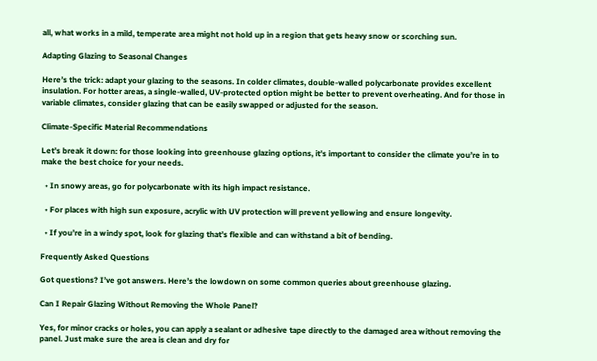all, what works in a mild, temperate area might not hold up in a region that gets heavy snow or scorching sun.

Adapting Glazing to Seasonal Changes

Here’s the trick: adapt your glazing to the seasons. In colder climates, double-walled polycarbonate provides excellent insulation. For hotter areas, a single-walled, UV-protected option might be better to prevent overheating. And for those in variable climates, consider glazing that can be easily swapped or adjusted for the season.

Climate-Specific Material Recommendations

Let’s break it down: for those looking into greenhouse glazing options, it’s important to consider the climate you’re in to make the best choice for your needs.

  • In snowy areas, go for polycarbonate with its high impact resistance.

  • For places with high sun exposure, acrylic with UV protection will prevent yellowing and ensure longevity.

  • If you’re in a windy spot, look for glazing that’s flexible and can withstand a bit of bending.

Frequently Asked Questions

Got questions? I’ve got answers. Here’s the lowdown on some common queries about greenhouse glazing.

Can I Repair Glazing Without Removing the Whole Panel?

Yes, for minor cracks or holes, you can apply a sealant or adhesive tape directly to the damaged area without removing the panel. Just make sure the area is clean and dry for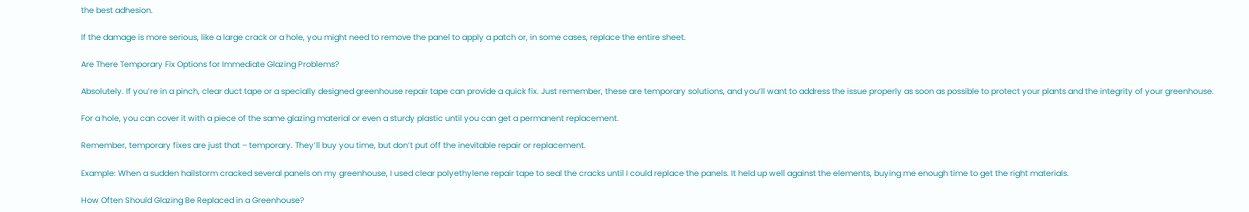the best adhesion.

If the damage is more serious, like a large crack or a hole, you might need to remove the panel to apply a patch or, in some cases, replace the entire sheet.

Are There Temporary Fix Options for Immediate Glazing Problems?

Absolutely. If you’re in a pinch, clear duct tape or a specially designed greenhouse repair tape can provide a quick fix. Just remember, these are temporary solutions, and you’ll want to address the issue properly as soon as possible to protect your plants and the integrity of your greenhouse.

For a hole, you can cover it with a piece of the same glazing material or even a sturdy plastic until you can get a permanent replacement.

Remember, temporary fixes are just that – temporary. They’ll buy you time, but don’t put off the inevitable repair or replacement.

Example: When a sudden hailstorm cracked several panels on my greenhouse, I used clear polyethylene repair tape to seal the cracks until I could replace the panels. It held up well against the elements, buying me enough time to get the right materials.

How Often Should Glazing Be Replaced in a Greenhouse?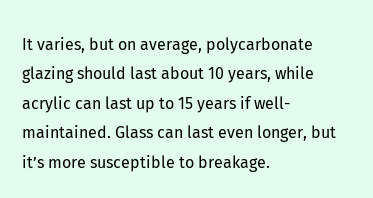It varies, but on average, polycarbonate glazing should last about 10 years, while acrylic can last up to 15 years if well-maintained. Glass can last even longer, but it’s more susceptible to breakage.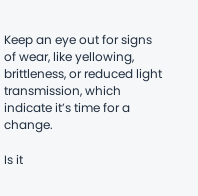Keep an eye out for signs of wear, like yellowing, brittleness, or reduced light transmission, which indicate it’s time for a change.

Is it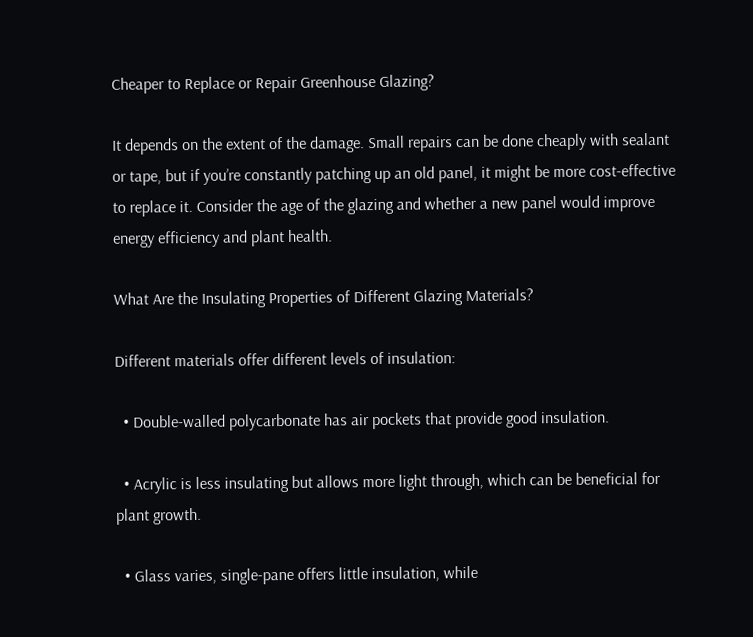Cheaper to Replace or Repair Greenhouse Glazing?

It depends on the extent of the damage. Small repairs can be done cheaply with sealant or tape, but if you’re constantly patching up an old panel, it might be more cost-effective to replace it. Consider the age of the glazing and whether a new panel would improve energy efficiency and plant health.

What Are the Insulating Properties of Different Glazing Materials?

Different materials offer different levels of insulation:

  • Double-walled polycarbonate has air pockets that provide good insulation.

  • Acrylic is less insulating but allows more light through, which can be beneficial for plant growth.

  • Glass varies, single-pane offers little insulation, while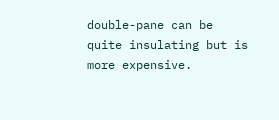double-pane can be quite insulating but is more expensive.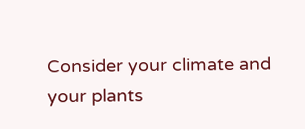Consider your climate and your plants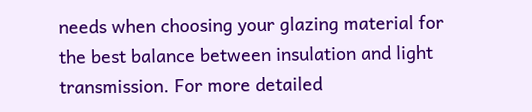needs when choosing your glazing material for the best balance between insulation and light transmission. For more detailed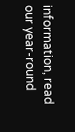information, read our year-round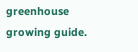greenhouse growing guide.